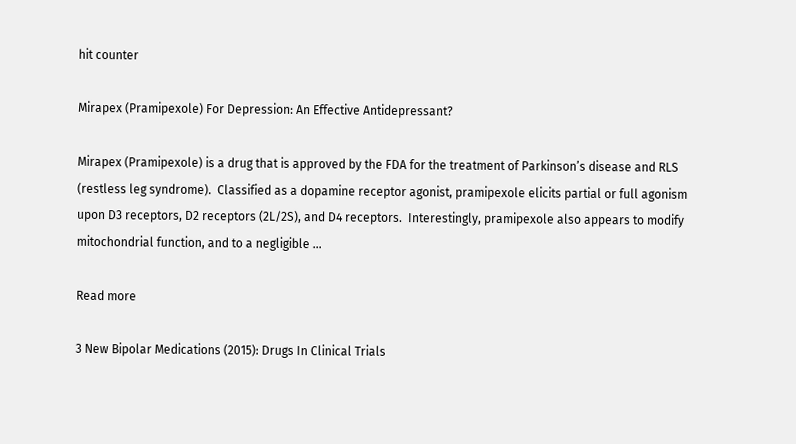hit counter

Mirapex (Pramipexole) For Depression: An Effective Antidepressant?

Mirapex (Pramipexole) is a drug that is approved by the FDA for the treatment of Parkinson’s disease and RLS (restless leg syndrome).  Classified as a dopamine receptor agonist, pramipexole elicits partial or full agonism upon D3 receptors, D2 receptors (2L/2S), and D4 receptors.  Interestingly, pramipexole also appears to modify mitochondrial function, and to a negligible …

Read more

3 New Bipolar Medications (2015): Drugs In Clinical Trials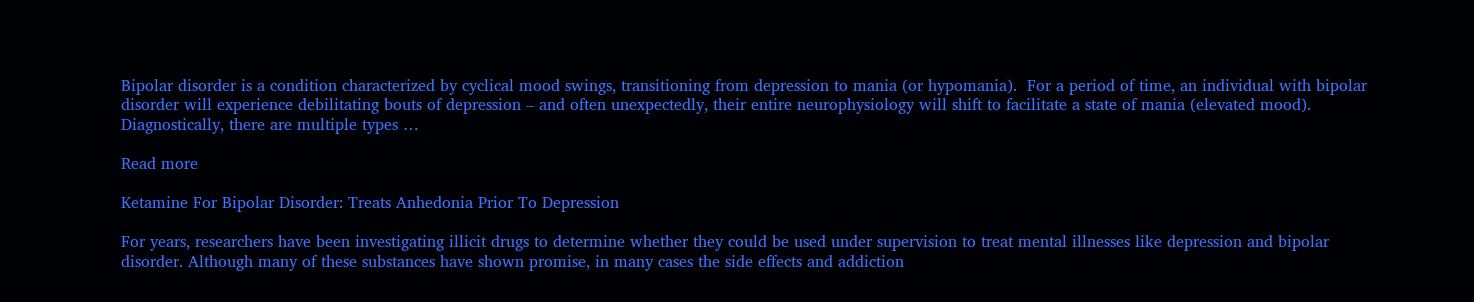Bipolar disorder is a condition characterized by cyclical mood swings, transitioning from depression to mania (or hypomania).  For a period of time, an individual with bipolar disorder will experience debilitating bouts of depression – and often unexpectedly, their entire neurophysiology will shift to facilitate a state of mania (elevated mood).  Diagnostically, there are multiple types …

Read more

Ketamine For Bipolar Disorder: Treats Anhedonia Prior To Depression

For years, researchers have been investigating illicit drugs to determine whether they could be used under supervision to treat mental illnesses like depression and bipolar disorder. Although many of these substances have shown promise, in many cases the side effects and addiction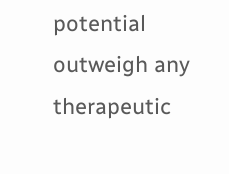potential outweigh any therapeutic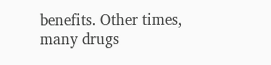benefits. Other times, many drugs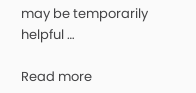may be temporarily helpful …

Read more